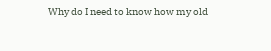Why do I need to know how my old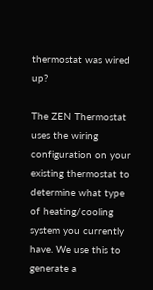thermostat was wired up?

The ZEN Thermostat uses the wiring configuration on your existing thermostat to determine what type of heating/cooling system you currently have. We use this to generate a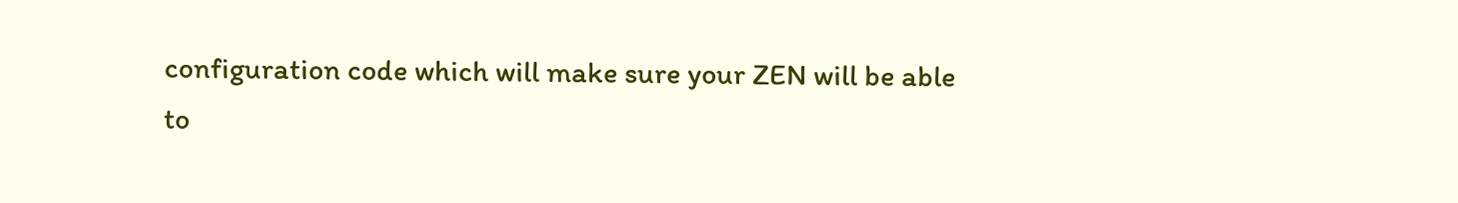configuration code which will make sure your ZEN will be able to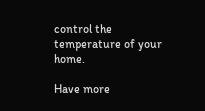control the temperature of your home.

Have more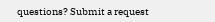questions? Submit a request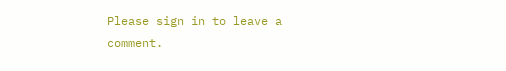Please sign in to leave a comment.